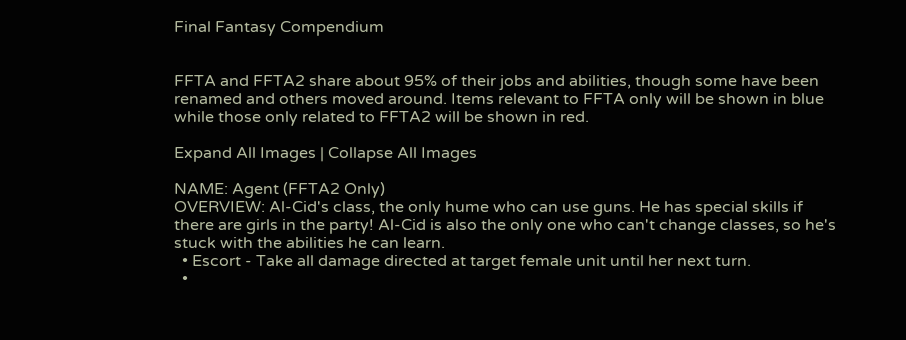Final Fantasy Compendium


FFTA and FFTA2 share about 95% of their jobs and abilities, though some have been renamed and others moved around. Items relevant to FFTA only will be shown in blue while those only related to FFTA2 will be shown in red.

Expand All Images | Collapse All Images

NAME: Agent (FFTA2 Only)
OVERVIEW: Al-Cid's class, the only hume who can use guns. He has special skills if there are girls in the party! Al-Cid is also the only one who can't change classes, so he's stuck with the abilities he can learn.
  • Escort - Take all damage directed at target female unit until her next turn.
  •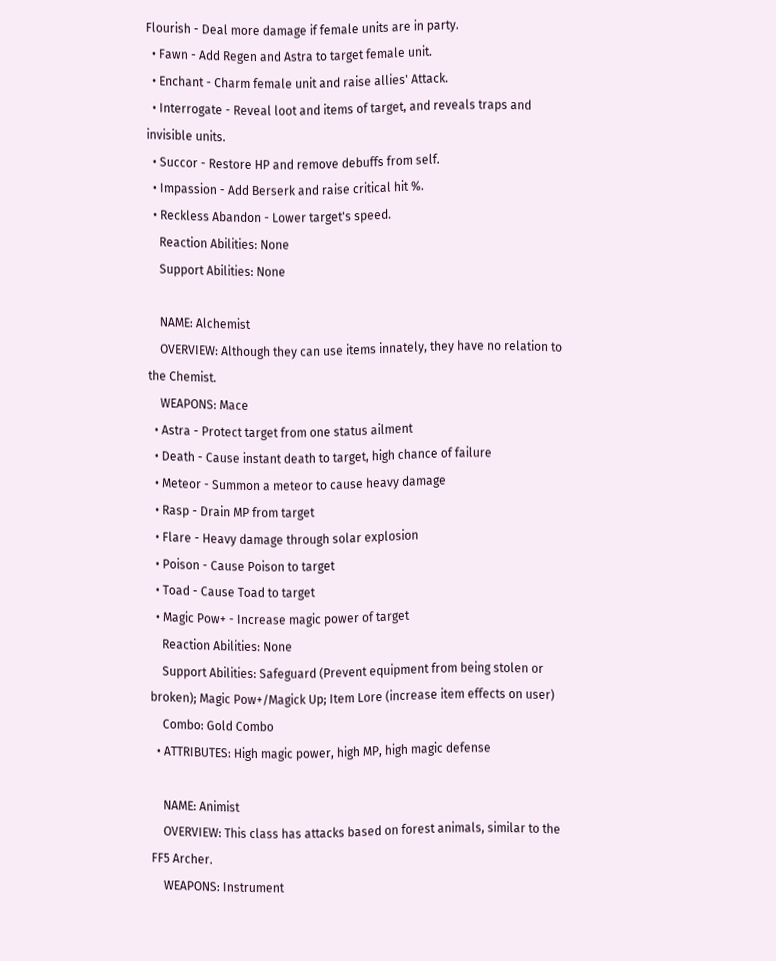Flourish - Deal more damage if female units are in party.
  • Fawn - Add Regen and Astra to target female unit.
  • Enchant - Charm female unit and raise allies' Attack.
  • Interrogate - Reveal loot and items of target, and reveals traps and invisible units.
  • Succor - Restore HP and remove debuffs from self.
  • Impassion - Add Berserk and raise critical hit %.
  • Reckless Abandon - Lower target's speed.
    Reaction Abilities: None
    Support Abilities: None

    NAME: Alchemist
    OVERVIEW: Although they can use items innately, they have no relation to the Chemist.
    WEAPONS: Mace
  • Astra - Protect target from one status ailment
  • Death - Cause instant death to target, high chance of failure
  • Meteor - Summon a meteor to cause heavy damage
  • Rasp - Drain MP from target
  • Flare - Heavy damage through solar explosion
  • Poison - Cause Poison to target
  • Toad - Cause Toad to target
  • Magic Pow+ - Increase magic power of target
    Reaction Abilities: None
    Support Abilities: Safeguard (Prevent equipment from being stolen or broken); Magic Pow+/Magick Up; Item Lore (increase item effects on user)
    Combo: Gold Combo
  • ATTRIBUTES: High magic power, high MP, high magic defense

    NAME: Animist
    OVERVIEW: This class has attacks based on forest animals, similar to the FF5 Archer.
    WEAPONS: Instrument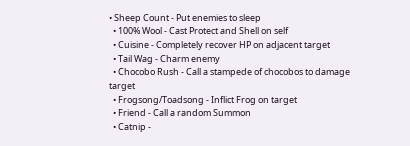• Sheep Count - Put enemies to sleep
  • 100% Wool - Cast Protect and Shell on self
  • Cuisine - Completely recover HP on adjacent target
  • Tail Wag - Charm enemy
  • Chocobo Rush - Call a stampede of chocobos to damage target
  • Frogsong/Toadsong - Inflict Frog on target
  • Friend - Call a random Summon
  • Catnip -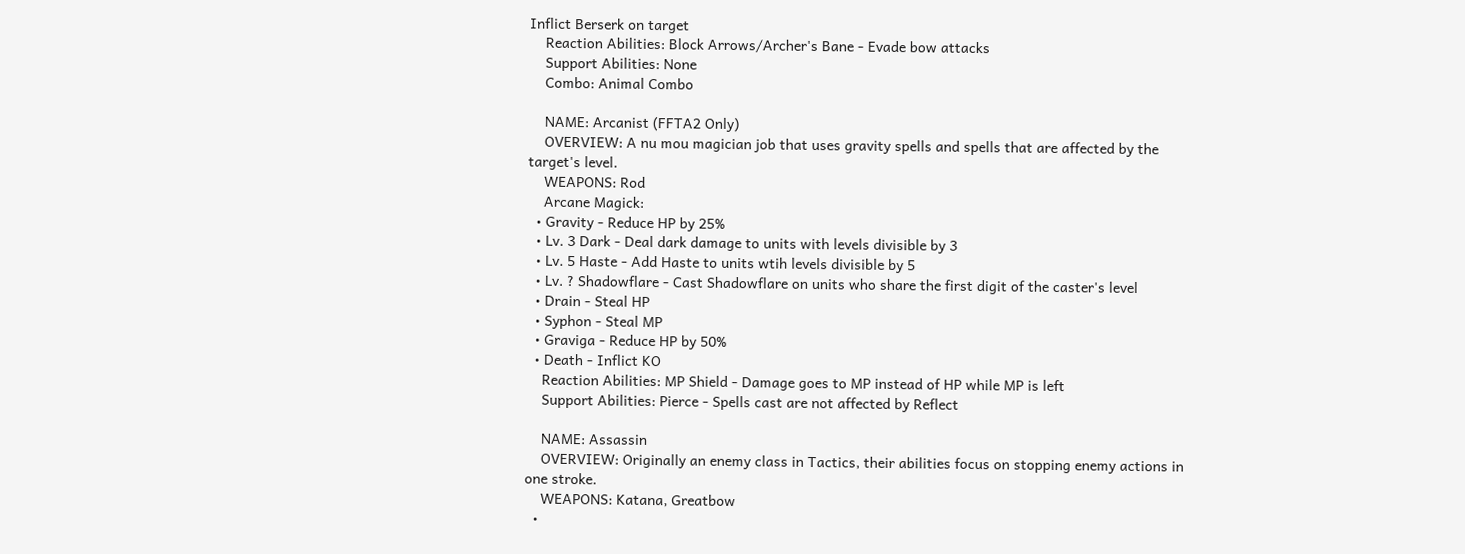Inflict Berserk on target
    Reaction Abilities: Block Arrows/Archer's Bane - Evade bow attacks
    Support Abilities: None
    Combo: Animal Combo

    NAME: Arcanist (FFTA2 Only)
    OVERVIEW: A nu mou magician job that uses gravity spells and spells that are affected by the target's level.
    WEAPONS: Rod
    Arcane Magick:
  • Gravity - Reduce HP by 25%
  • Lv. 3 Dark - Deal dark damage to units with levels divisible by 3
  • Lv. 5 Haste - Add Haste to units wtih levels divisible by 5
  • Lv. ? Shadowflare - Cast Shadowflare on units who share the first digit of the caster's level
  • Drain - Steal HP
  • Syphon - Steal MP
  • Graviga - Reduce HP by 50%
  • Death - Inflict KO
    Reaction Abilities: MP Shield - Damage goes to MP instead of HP while MP is left
    Support Abilities: Pierce - Spells cast are not affected by Reflect

    NAME: Assassin
    OVERVIEW: Originally an enemy class in Tactics, their abilities focus on stopping enemy actions in one stroke.
    WEAPONS: Katana, Greatbow
  •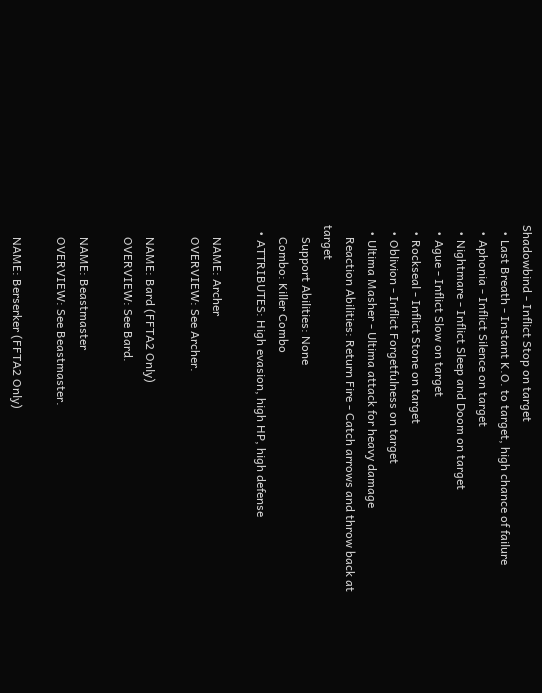Shadowbind - Inflict Stop on target
  • Last Breath - Instant K.O. to target, high chance of failure
  • Aphonia - Inflict Silence on target
  • Nightmare - Inflict Sleep and Doom on target
  • Ague - Inflict Slow on target
  • Rockseal - Inflict Stone on target
  • Oblivion - Inflict Forgetfulness on target
  • Ultima Masher - Ultima attack for heavy damage
    Reaction Abilities: Return Fire - Catch arrows and throw back at target
    Support Abilities: None
    Combo: Killer Combo
  • ATTRIBUTES: High evasion, high HP, high defense

    NAME: Archer
    OVERVIEW: See Archer.

    NAME: Bard (FFTA2 Only)
    OVERVIEW: See Bard.

    NAME: Beastmaster
    OVERVIEW: See Beastmaster.

    NAME: Berserker (FFTA2 Only)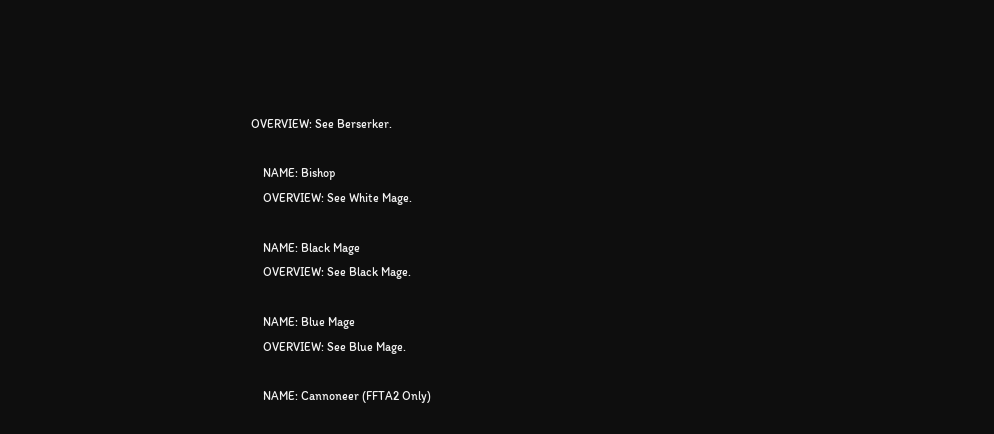OVERVIEW: See Berserker.

    NAME: Bishop
    OVERVIEW: See White Mage.

    NAME: Black Mage
    OVERVIEW: See Black Mage.

    NAME: Blue Mage
    OVERVIEW: See Blue Mage.

    NAME: Cannoneer (FFTA2 Only)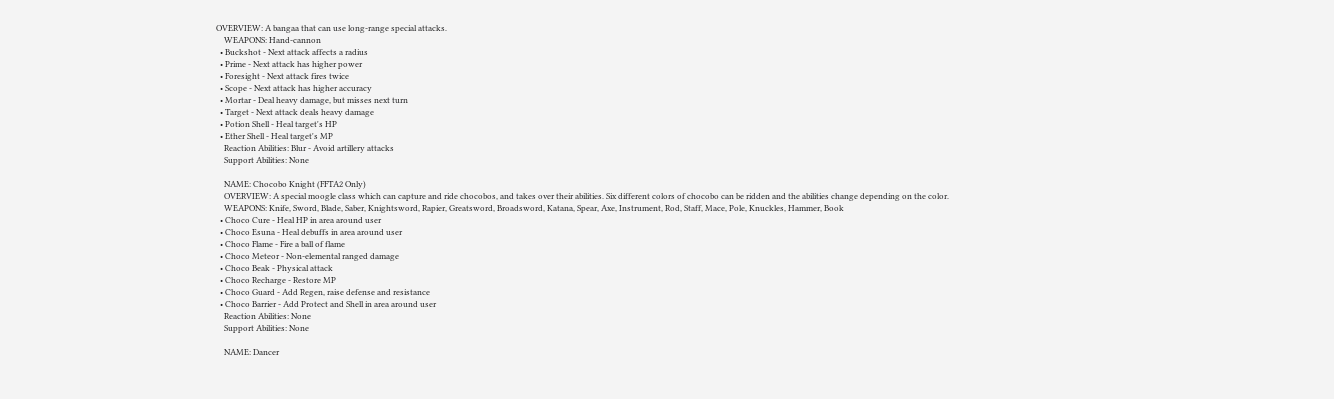OVERVIEW: A bangaa that can use long-range special attacks.
    WEAPONS: Hand-cannon
  • Buckshot - Next attack affects a radius
  • Prime - Next attack has higher power
  • Foresight - Next attack fires twice
  • Scope - Next attack has higher accuracy
  • Mortar - Deal heavy damage, but misses next turn
  • Target - Next attack deals heavy damage
  • Potion Shell - Heal target's HP
  • Ether Shell - Heal target's MP
    Reaction Abilities: Blur - Avoid artillery attacks
    Support Abilities: None

    NAME: Chocobo Knight (FFTA2 Only)
    OVERVIEW: A special moogle class which can capture and ride chocobos, and takes over their abilities. Six different colors of chocobo can be ridden and the abilities change depending on the color.
    WEAPONS: Knife, Sword, Blade, Saber, Knightsword, Rapier, Greatsword, Broadsword, Katana, Spear, Axe, Instrument, Rod, Staff, Mace, Pole, Knuckles, Hammer, Book
  • Choco Cure - Heal HP in area around user
  • Choco Esuna - Heal debuffs in area around user
  • Choco Flame - Fire a ball of flame
  • Choco Meteor - Non-elemental ranged damage
  • Choco Beak - Physical attack
  • Choco Recharge - Restore MP
  • Choco Guard - Add Regen, raise defense and resistance
  • Choco Barrier - Add Protect and Shell in area around user
    Reaction Abilities: None
    Support Abilities: None

    NAME: Dancer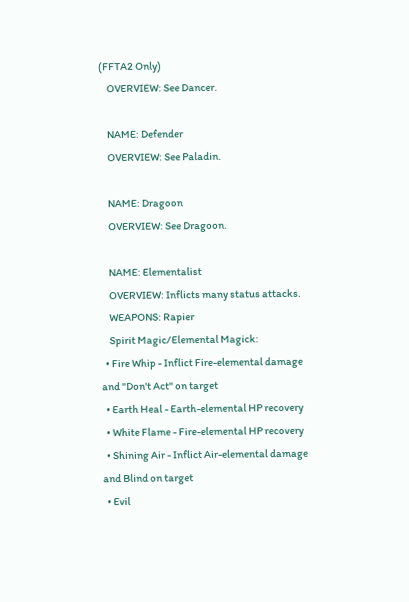(FFTA2 Only)
    OVERVIEW: See Dancer.

    NAME: Defender
    OVERVIEW: See Paladin.

    NAME: Dragoon
    OVERVIEW: See Dragoon.

    NAME: Elementalist
    OVERVIEW: Inflicts many status attacks.
    WEAPONS: Rapier
    Spirit Magic/Elemental Magick:
  • Fire Whip - Inflict Fire-elemental damage and "Don't Act" on target
  • Earth Heal - Earth-elemental HP recovery
  • White Flame - Fire-elemental HP recovery
  • Shining Air - Inflict Air-elemental damage and Blind on target
  • Evil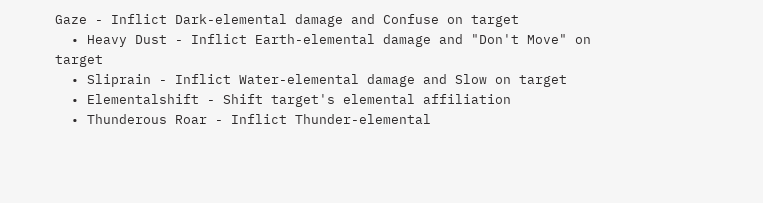Gaze - Inflict Dark-elemental damage and Confuse on target
  • Heavy Dust - Inflict Earth-elemental damage and "Don't Move" on target
  • Sliprain - Inflict Water-elemental damage and Slow on target
  • Elementalshift - Shift target's elemental affiliation
  • Thunderous Roar - Inflict Thunder-elemental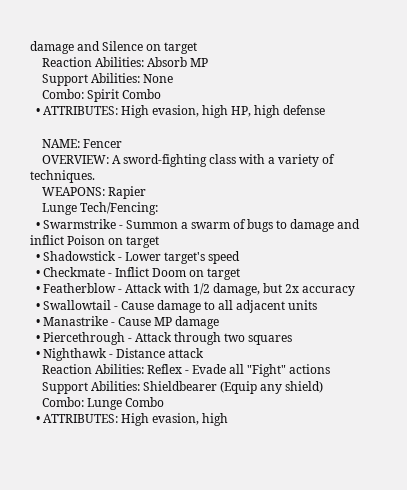damage and Silence on target
    Reaction Abilities: Absorb MP
    Support Abilities: None
    Combo: Spirit Combo
  • ATTRIBUTES: High evasion, high HP, high defense

    NAME: Fencer
    OVERVIEW: A sword-fighting class with a variety of techniques.
    WEAPONS: Rapier
    Lunge Tech/Fencing:
  • Swarmstrike - Summon a swarm of bugs to damage and inflict Poison on target
  • Shadowstick - Lower target's speed
  • Checkmate - Inflict Doom on target
  • Featherblow - Attack with 1/2 damage, but 2x accuracy
  • Swallowtail - Cause damage to all adjacent units
  • Manastrike - Cause MP damage
  • Piercethrough - Attack through two squares
  • Nighthawk - Distance attack
    Reaction Abilities: Reflex - Evade all "Fight" actions
    Support Abilities: Shieldbearer (Equip any shield)
    Combo: Lunge Combo
  • ATTRIBUTES: High evasion, high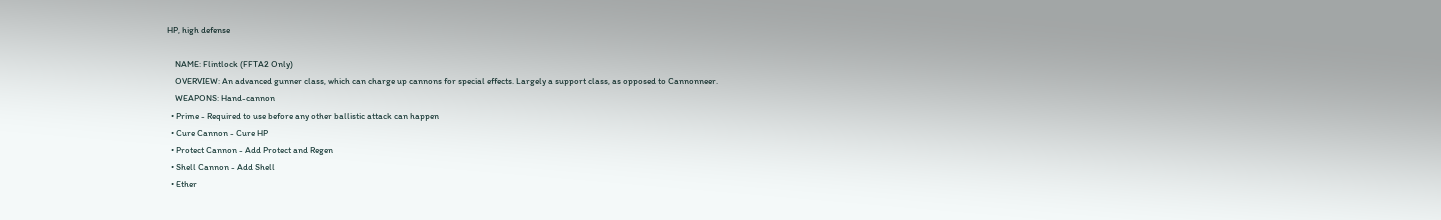HP, high defense

    NAME: Flintlock (FFTA2 Only)
    OVERVIEW: An advanced gunner class, which can charge up cannons for special effects. Largely a support class, as opposed to Cannonneer.
    WEAPONS: Hand-cannon
  • Prime - Required to use before any other ballistic attack can happen
  • Cure Cannon - Cure HP
  • Protect Cannon - Add Protect and Regen
  • Shell Cannon - Add Shell
  • Ether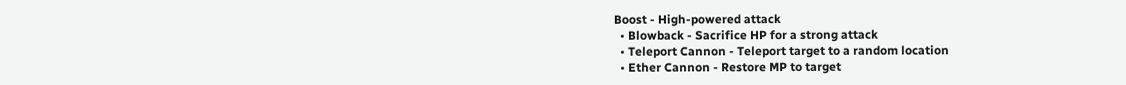Boost - High-powered attack
  • Blowback - Sacrifice HP for a strong attack
  • Teleport Cannon - Teleport target to a random location
  • Ether Cannon - Restore MP to target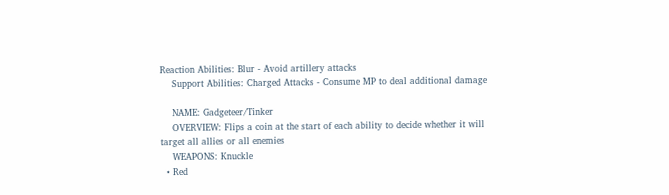Reaction Abilities: Blur - Avoid artillery attacks
    Support Abilities: Charged Attacks - Consume MP to deal additional damage

    NAME: Gadgeteer/Tinker
    OVERVIEW: Flips a coin at the start of each ability to decide whether it will target all allies or all enemies
    WEAPONS: Knuckle
  • Red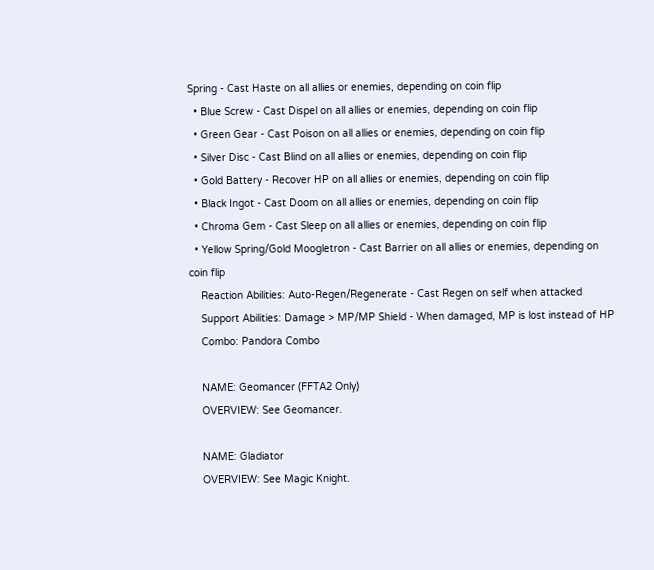Spring - Cast Haste on all allies or enemies, depending on coin flip
  • Blue Screw - Cast Dispel on all allies or enemies, depending on coin flip
  • Green Gear - Cast Poison on all allies or enemies, depending on coin flip
  • Silver Disc - Cast Blind on all allies or enemies, depending on coin flip
  • Gold Battery - Recover HP on all allies or enemies, depending on coin flip
  • Black Ingot - Cast Doom on all allies or enemies, depending on coin flip
  • Chroma Gem - Cast Sleep on all allies or enemies, depending on coin flip
  • Yellow Spring/Gold Moogletron - Cast Barrier on all allies or enemies, depending on coin flip
    Reaction Abilities: Auto-Regen/Regenerate - Cast Regen on self when attacked
    Support Abilities: Damage > MP/MP Shield - When damaged, MP is lost instead of HP
    Combo: Pandora Combo

    NAME: Geomancer (FFTA2 Only)
    OVERVIEW: See Geomancer.

    NAME: Gladiator
    OVERVIEW: See Magic Knight.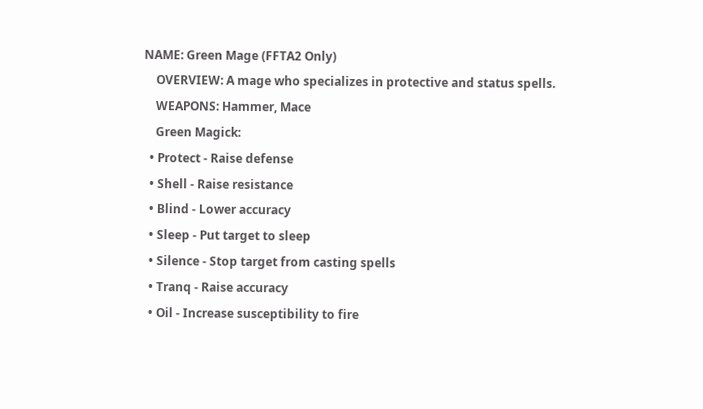NAME: Green Mage (FFTA2 Only)
    OVERVIEW: A mage who specializes in protective and status spells.
    WEAPONS: Hammer, Mace
    Green Magick:
  • Protect - Raise defense
  • Shell - Raise resistance
  • Blind - Lower accuracy
  • Sleep - Put target to sleep
  • Silence - Stop target from casting spells
  • Tranq - Raise accuracy
  • Oil - Increase susceptibility to fire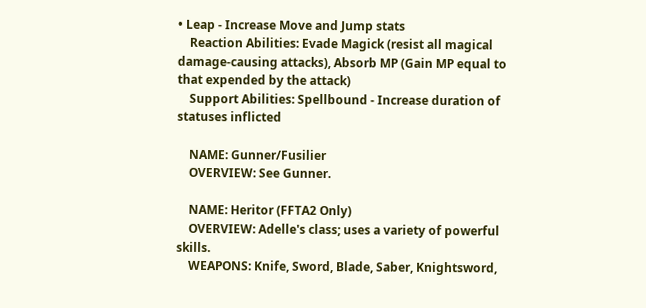• Leap - Increase Move and Jump stats
    Reaction Abilities: Evade Magick (resist all magical damage-causing attacks), Absorb MP (Gain MP equal to that expended by the attack)
    Support Abilities: Spellbound - Increase duration of statuses inflicted

    NAME: Gunner/Fusilier
    OVERVIEW: See Gunner.

    NAME: Heritor (FFTA2 Only)
    OVERVIEW: Adelle's class; uses a variety of powerful skills.
    WEAPONS: Knife, Sword, Blade, Saber, Knightsword,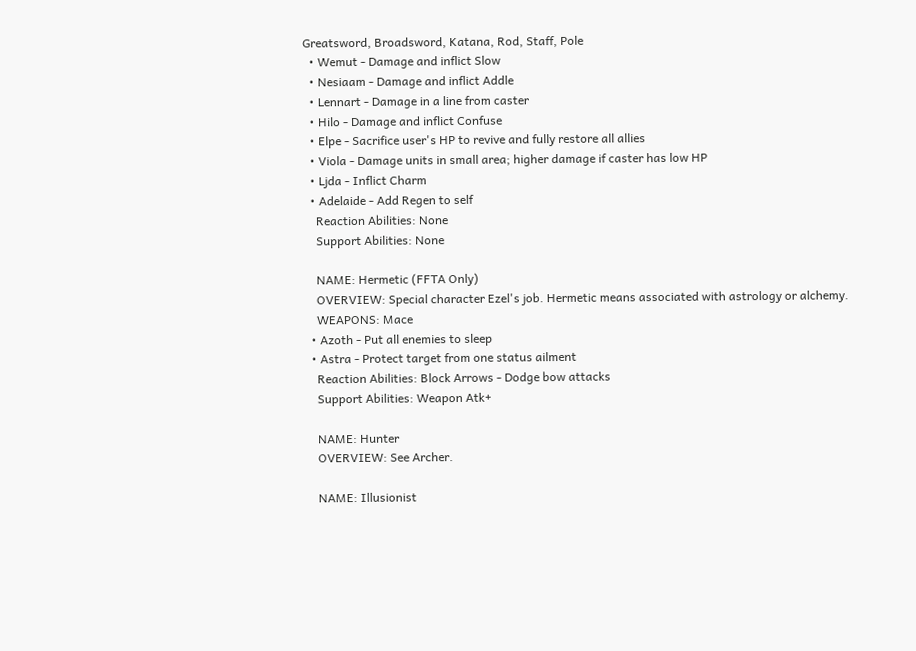Greatsword, Broadsword, Katana, Rod, Staff, Pole
  • Wemut - Damage and inflict Slow
  • Nesiaam - Damage and inflict Addle
  • Lennart - Damage in a line from caster
  • Hilo - Damage and inflict Confuse
  • Elpe - Sacrifice user's HP to revive and fully restore all allies
  • Viola - Damage units in small area; higher damage if caster has low HP
  • Ljda - Inflict Charm
  • Adelaide - Add Regen to self
    Reaction Abilities: None
    Support Abilities: None

    NAME: Hermetic (FFTA Only)
    OVERVIEW: Special character Ezel's job. Hermetic means associated with astrology or alchemy.
    WEAPONS: Mace
  • Azoth - Put all enemies to sleep
  • Astra - Protect target from one status ailment
    Reaction Abilities: Block Arrows - Dodge bow attacks
    Support Abilities: Weapon Atk+

    NAME: Hunter
    OVERVIEW: See Archer.

    NAME: Illusionist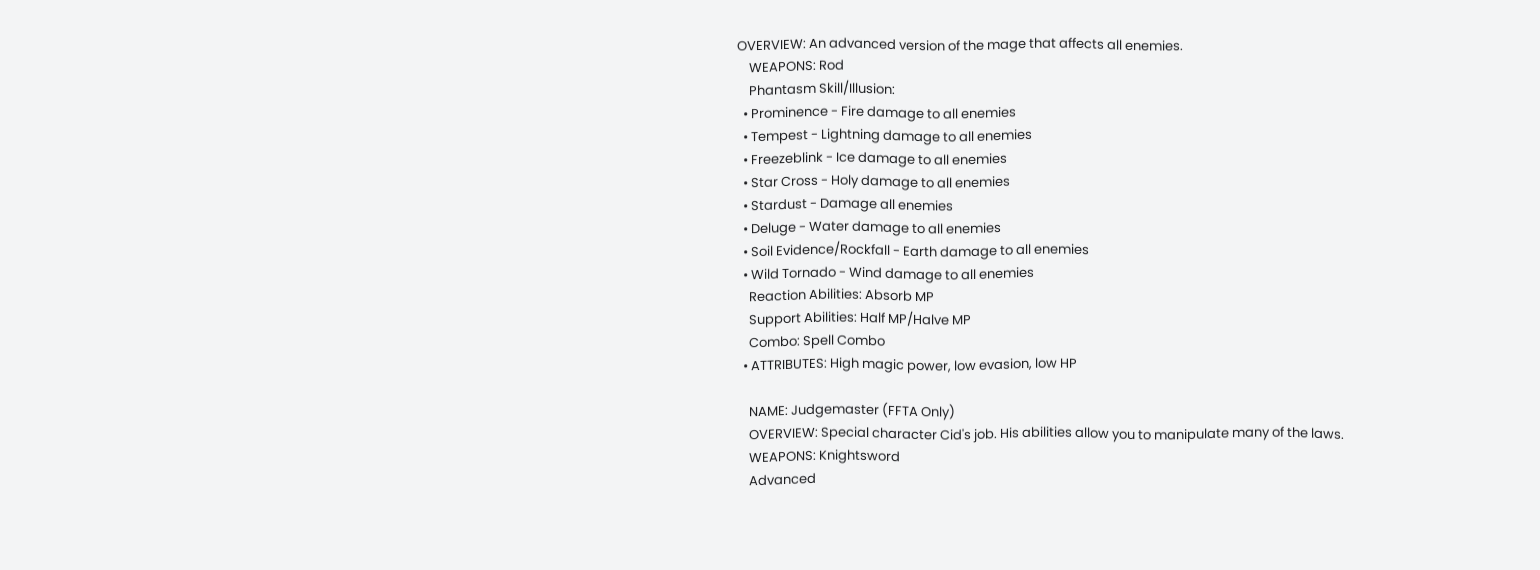OVERVIEW: An advanced version of the mage that affects all enemies.
    WEAPONS: Rod
    Phantasm Skill/Illusion:
  • Prominence - Fire damage to all enemies
  • Tempest - Lightning damage to all enemies
  • Freezeblink - Ice damage to all enemies
  • Star Cross - Holy damage to all enemies
  • Stardust - Damage all enemies
  • Deluge - Water damage to all enemies
  • Soil Evidence/Rockfall - Earth damage to all enemies
  • Wild Tornado - Wind damage to all enemies
    Reaction Abilities: Absorb MP
    Support Abilities: Half MP/Halve MP
    Combo: Spell Combo
  • ATTRIBUTES: High magic power, low evasion, low HP

    NAME: Judgemaster (FFTA Only)
    OVERVIEW: Special character Cid's job. His abilities allow you to manipulate many of the laws.
    WEAPONS: Knightsword
    Advanced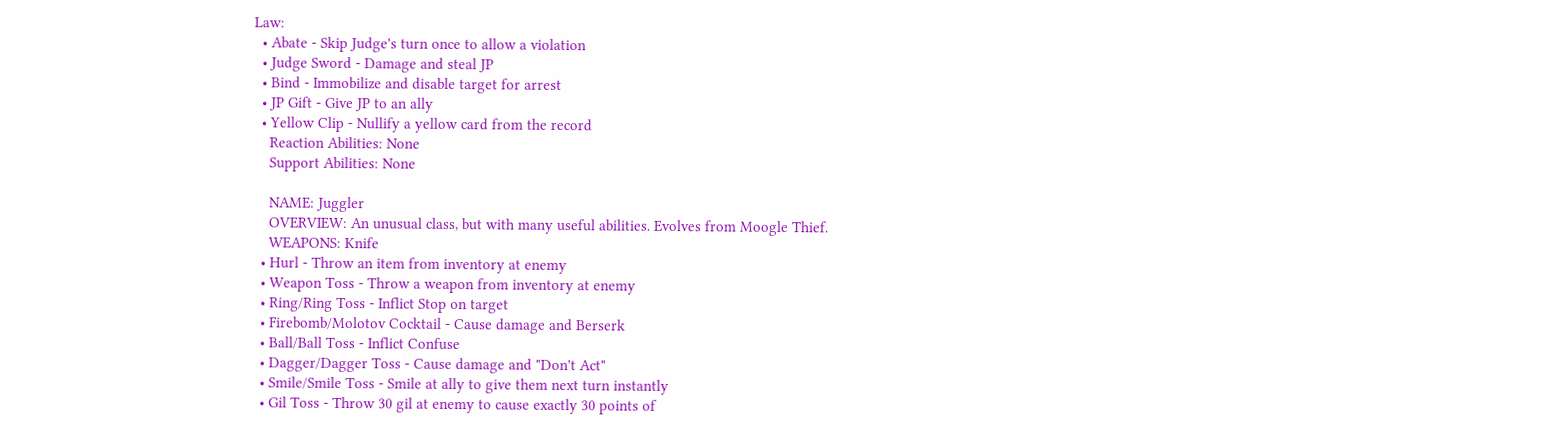Law:
  • Abate - Skip Judge's turn once to allow a violation
  • Judge Sword - Damage and steal JP
  • Bind - Immobilize and disable target for arrest
  • JP Gift - Give JP to an ally
  • Yellow Clip - Nullify a yellow card from the record
    Reaction Abilities: None
    Support Abilities: None

    NAME: Juggler
    OVERVIEW: An unusual class, but with many useful abilities. Evolves from Moogle Thief.
    WEAPONS: Knife
  • Hurl - Throw an item from inventory at enemy
  • Weapon Toss - Throw a weapon from inventory at enemy
  • Ring/Ring Toss - Inflict Stop on target
  • Firebomb/Molotov Cocktail - Cause damage and Berserk
  • Ball/Ball Toss - Inflict Confuse
  • Dagger/Dagger Toss - Cause damage and "Don't Act"
  • Smile/Smile Toss - Smile at ally to give them next turn instantly
  • Gil Toss - Throw 30 gil at enemy to cause exactly 30 points of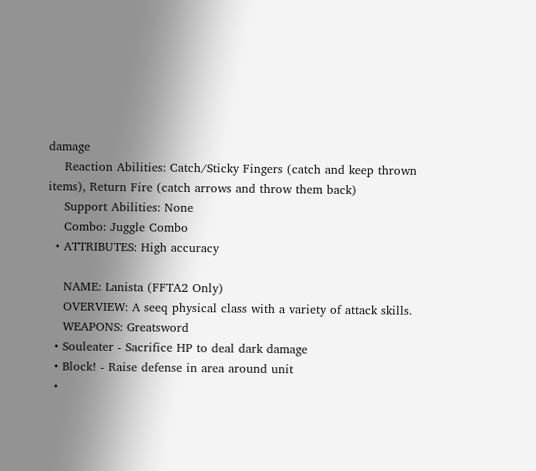damage
    Reaction Abilities: Catch/Sticky Fingers (catch and keep thrown items), Return Fire (catch arrows and throw them back)
    Support Abilities: None
    Combo: Juggle Combo
  • ATTRIBUTES: High accuracy

    NAME: Lanista (FFTA2 Only)
    OVERVIEW: A seeq physical class with a variety of attack skills.
    WEAPONS: Greatsword
  • Souleater - Sacrifice HP to deal dark damage
  • Block! - Raise defense in area around unit
  •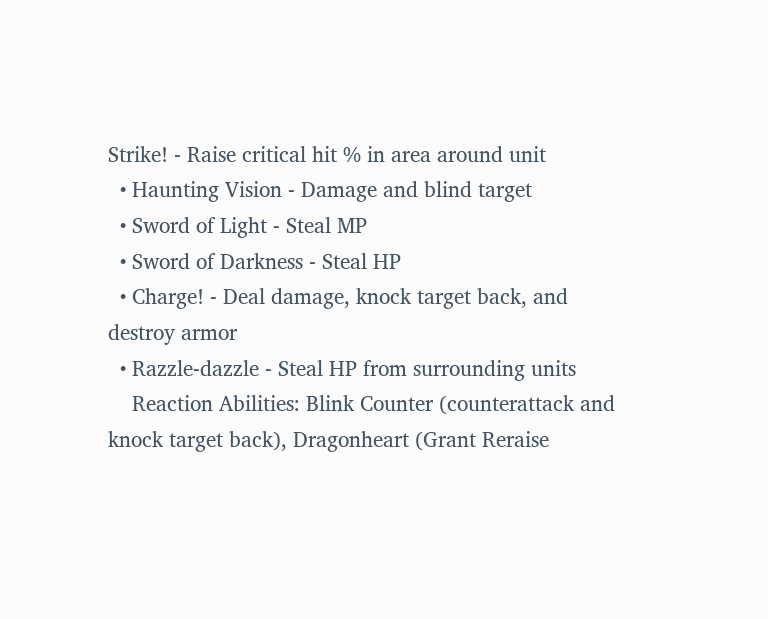Strike! - Raise critical hit % in area around unit
  • Haunting Vision - Damage and blind target
  • Sword of Light - Steal MP
  • Sword of Darkness - Steal HP
  • Charge! - Deal damage, knock target back, and destroy armor
  • Razzle-dazzle - Steal HP from surrounding units
    Reaction Abilities: Blink Counter (counterattack and knock target back), Dragonheart (Grant Reraise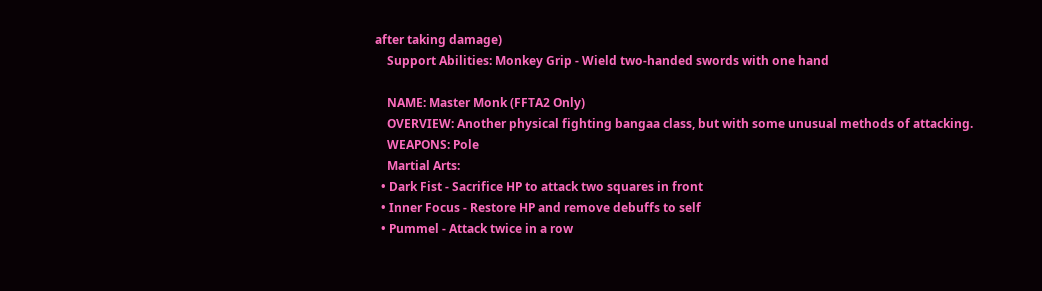after taking damage)
    Support Abilities: Monkey Grip - Wield two-handed swords with one hand

    NAME: Master Monk (FFTA2 Only)
    OVERVIEW: Another physical fighting bangaa class, but with some unusual methods of attacking.
    WEAPONS: Pole
    Martial Arts:
  • Dark Fist - Sacrifice HP to attack two squares in front
  • Inner Focus - Restore HP and remove debuffs to self
  • Pummel - Attack twice in a row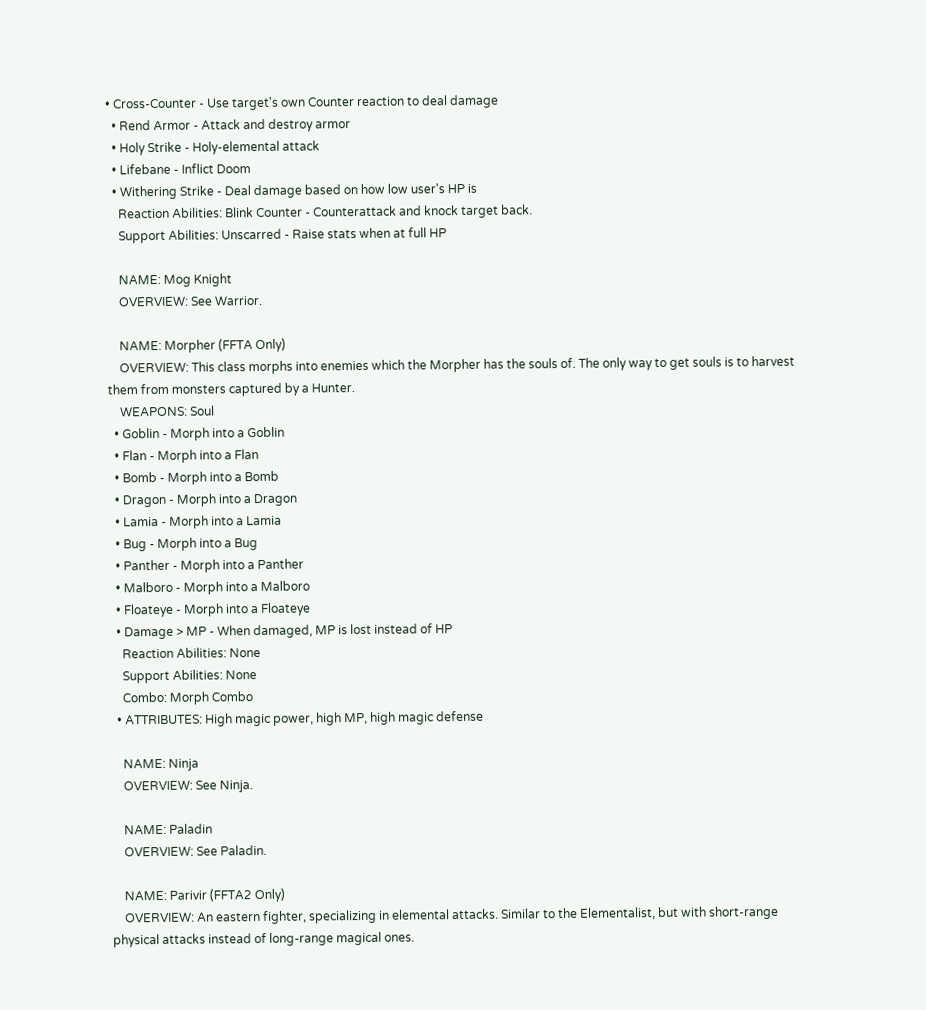• Cross-Counter - Use target's own Counter reaction to deal damage
  • Rend Armor - Attack and destroy armor
  • Holy Strike - Holy-elemental attack
  • Lifebane - Inflict Doom
  • Withering Strike - Deal damage based on how low user's HP is
    Reaction Abilities: Blink Counter - Counterattack and knock target back.
    Support Abilities: Unscarred - Raise stats when at full HP

    NAME: Mog Knight
    OVERVIEW: See Warrior.

    NAME: Morpher (FFTA Only)
    OVERVIEW: This class morphs into enemies which the Morpher has the souls of. The only way to get souls is to harvest them from monsters captured by a Hunter.
    WEAPONS: Soul
  • Goblin - Morph into a Goblin
  • Flan - Morph into a Flan
  • Bomb - Morph into a Bomb
  • Dragon - Morph into a Dragon
  • Lamia - Morph into a Lamia
  • Bug - Morph into a Bug
  • Panther - Morph into a Panther
  • Malboro - Morph into a Malboro
  • Floateye - Morph into a Floateye
  • Damage > MP - When damaged, MP is lost instead of HP
    Reaction Abilities: None
    Support Abilities: None
    Combo: Morph Combo
  • ATTRIBUTES: High magic power, high MP, high magic defense

    NAME: Ninja
    OVERVIEW: See Ninja.

    NAME: Paladin
    OVERVIEW: See Paladin.

    NAME: Parivir (FFTA2 Only)
    OVERVIEW: An eastern fighter, specializing in elemental attacks. Similar to the Elementalist, but with short-range physical attacks instead of long-range magical ones.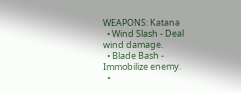WEAPONS: Katana
  • Wind Slash - Deal wind damage.
  • Blade Bash - Immobilize enemy.
  •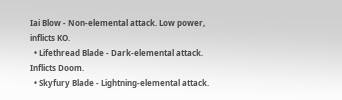Iai Blow - Non-elemental attack. Low power, inflicts KO.
  • Lifethread Blade - Dark-elemental attack. Inflicts Doom.
  • Skyfury Blade - Lightning-elemental attack.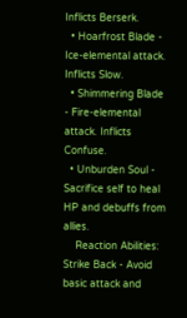Inflicts Berserk.
  • Hoarfrost Blade - Ice-elemental attack. Inflicts Slow.
  • Shimmering Blade - Fire-elemental attack. Inflicts Confuse.
  • Unburden Soul - Sacrifice self to heal HP and debuffs from allies.
    Reaction Abilities: Strike Back - Avoid basic attack and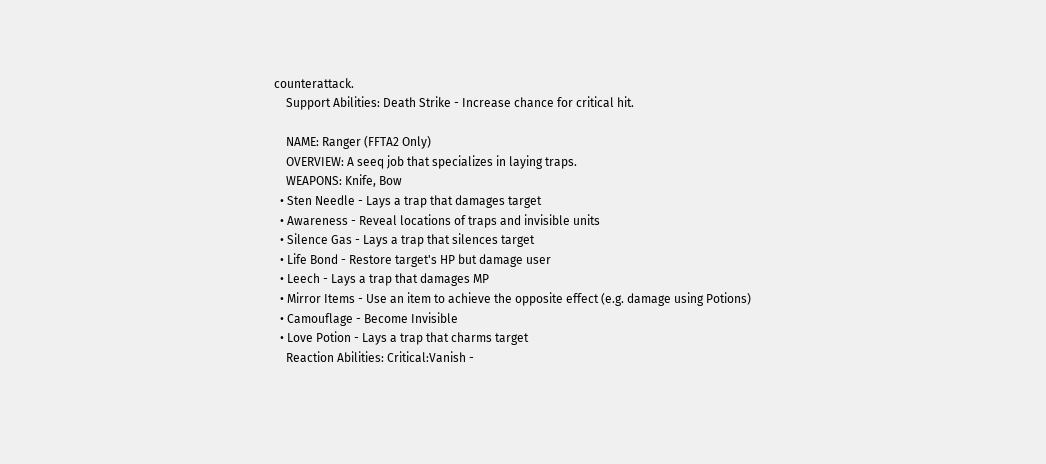counterattack.
    Support Abilities: Death Strike - Increase chance for critical hit.

    NAME: Ranger (FFTA2 Only)
    OVERVIEW: A seeq job that specializes in laying traps.
    WEAPONS: Knife, Bow
  • Sten Needle - Lays a trap that damages target
  • Awareness - Reveal locations of traps and invisible units
  • Silence Gas - Lays a trap that silences target
  • Life Bond - Restore target's HP but damage user
  • Leech - Lays a trap that damages MP
  • Mirror Items - Use an item to achieve the opposite effect (e.g. damage using Potions)
  • Camouflage - Become Invisible
  • Love Potion - Lays a trap that charms target
    Reaction Abilities: Critical:Vanish -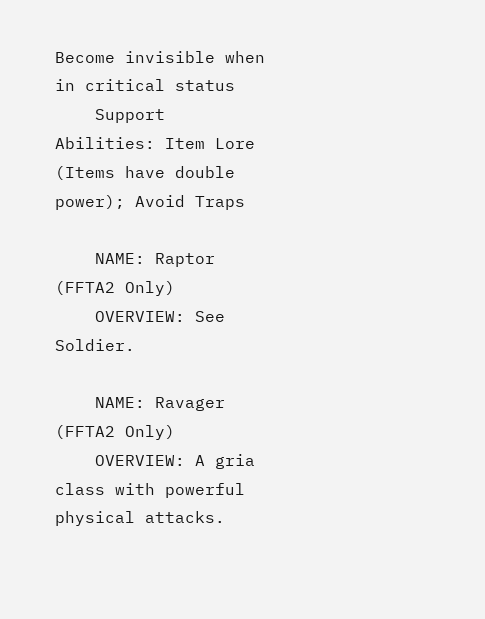Become invisible when in critical status
    Support Abilities: Item Lore (Items have double power); Avoid Traps

    NAME: Raptor (FFTA2 Only)
    OVERVIEW: See Soldier.

    NAME: Ravager (FFTA2 Only)
    OVERVIEW: A gria class with powerful physical attacks.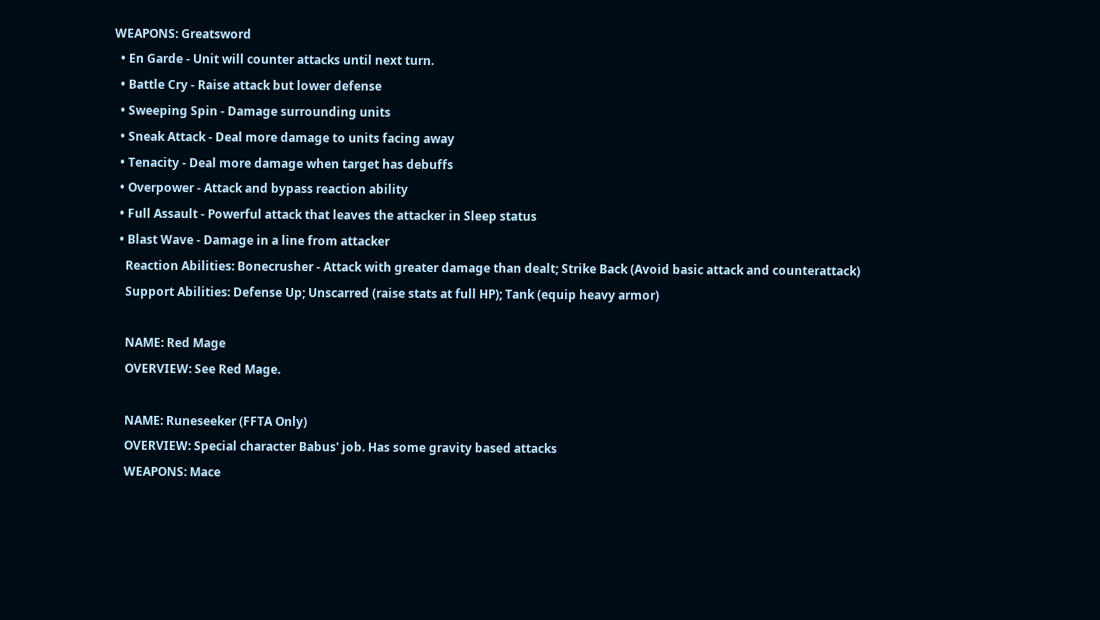WEAPONS: Greatsword
  • En Garde - Unit will counter attacks until next turn.
  • Battle Cry - Raise attack but lower defense
  • Sweeping Spin - Damage surrounding units
  • Sneak Attack - Deal more damage to units facing away
  • Tenacity - Deal more damage when target has debuffs
  • Overpower - Attack and bypass reaction ability
  • Full Assault - Powerful attack that leaves the attacker in Sleep status
  • Blast Wave - Damage in a line from attacker
    Reaction Abilities: Bonecrusher - Attack with greater damage than dealt; Strike Back (Avoid basic attack and counterattack)
    Support Abilities: Defense Up; Unscarred (raise stats at full HP); Tank (equip heavy armor)

    NAME: Red Mage
    OVERVIEW: See Red Mage.

    NAME: Runeseeker (FFTA Only)
    OVERVIEW: Special character Babus' job. Has some gravity based attacks
    WEAPONS: Mace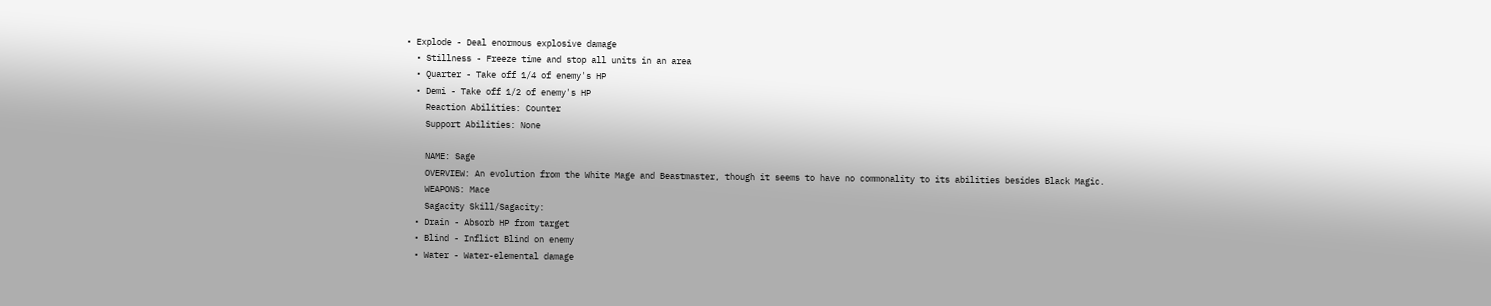• Explode - Deal enormous explosive damage
  • Stillness - Freeze time and stop all units in an area
  • Quarter - Take off 1/4 of enemy's HP
  • Demi - Take off 1/2 of enemy's HP
    Reaction Abilities: Counter
    Support Abilities: None

    NAME: Sage
    OVERVIEW: An evolution from the White Mage and Beastmaster, though it seems to have no commonality to its abilities besides Black Magic.
    WEAPONS: Mace
    Sagacity Skill/Sagacity:
  • Drain - Absorb HP from target
  • Blind - Inflict Blind on enemy
  • Water - Water-elemental damage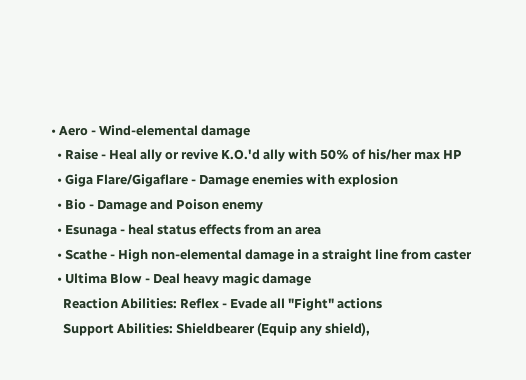• Aero - Wind-elemental damage
  • Raise - Heal ally or revive K.O.'d ally with 50% of his/her max HP
  • Giga Flare/Gigaflare - Damage enemies with explosion
  • Bio - Damage and Poison enemy
  • Esunaga - heal status effects from an area
  • Scathe - High non-elemental damage in a straight line from caster
  • Ultima Blow - Deal heavy magic damage
    Reaction Abilities: Reflex - Evade all "Fight" actions
    Support Abilities: Shieldbearer (Equip any shield),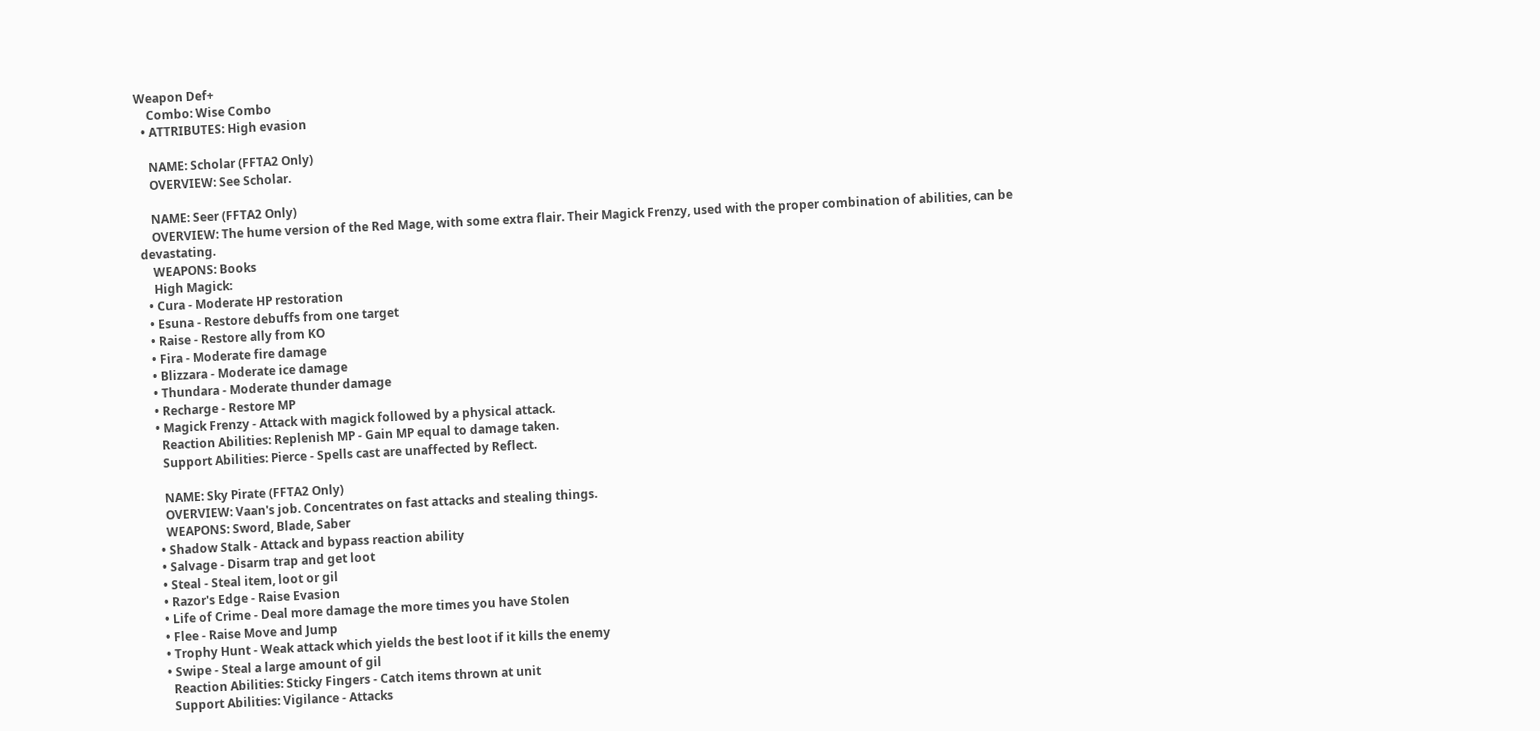Weapon Def+
    Combo: Wise Combo
  • ATTRIBUTES: High evasion

    NAME: Scholar (FFTA2 Only)
    OVERVIEW: See Scholar.

    NAME: Seer (FFTA2 Only)
    OVERVIEW: The hume version of the Red Mage, with some extra flair. Their Magick Frenzy, used with the proper combination of abilities, can be devastating.
    WEAPONS: Books
    High Magick:
  • Cura - Moderate HP restoration
  • Esuna - Restore debuffs from one target
  • Raise - Restore ally from KO
  • Fira - Moderate fire damage
  • Blizzara - Moderate ice damage
  • Thundara - Moderate thunder damage
  • Recharge - Restore MP
  • Magick Frenzy - Attack with magick followed by a physical attack.
    Reaction Abilities: Replenish MP - Gain MP equal to damage taken.
    Support Abilities: Pierce - Spells cast are unaffected by Reflect.

    NAME: Sky Pirate (FFTA2 Only)
    OVERVIEW: Vaan's job. Concentrates on fast attacks and stealing things.
    WEAPONS: Sword, Blade, Saber
  • Shadow Stalk - Attack and bypass reaction ability
  • Salvage - Disarm trap and get loot
  • Steal - Steal item, loot or gil
  • Razor's Edge - Raise Evasion
  • Life of Crime - Deal more damage the more times you have Stolen
  • Flee - Raise Move and Jump
  • Trophy Hunt - Weak attack which yields the best loot if it kills the enemy
  • Swipe - Steal a large amount of gil
    Reaction Abilities: Sticky Fingers - Catch items thrown at unit
    Support Abilities: Vigilance - Attacks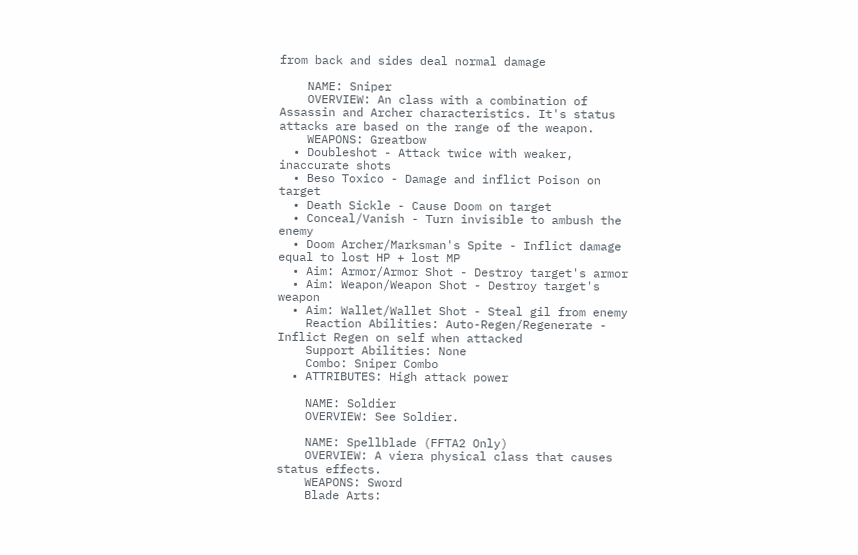from back and sides deal normal damage

    NAME: Sniper
    OVERVIEW: An class with a combination of Assassin and Archer characteristics. It's status attacks are based on the range of the weapon.
    WEAPONS: Greatbow
  • Doubleshot - Attack twice with weaker, inaccurate shots
  • Beso Toxico - Damage and inflict Poison on target
  • Death Sickle - Cause Doom on target
  • Conceal/Vanish - Turn invisible to ambush the enemy
  • Doom Archer/Marksman's Spite - Inflict damage equal to lost HP + lost MP
  • Aim: Armor/Armor Shot - Destroy target's armor
  • Aim: Weapon/Weapon Shot - Destroy target's weapon
  • Aim: Wallet/Wallet Shot - Steal gil from enemy
    Reaction Abilities: Auto-Regen/Regenerate - Inflict Regen on self when attacked
    Support Abilities: None
    Combo: Sniper Combo
  • ATTRIBUTES: High attack power

    NAME: Soldier
    OVERVIEW: See Soldier.

    NAME: Spellblade (FFTA2 Only)
    OVERVIEW: A viera physical class that causes status effects.
    WEAPONS: Sword
    Blade Arts: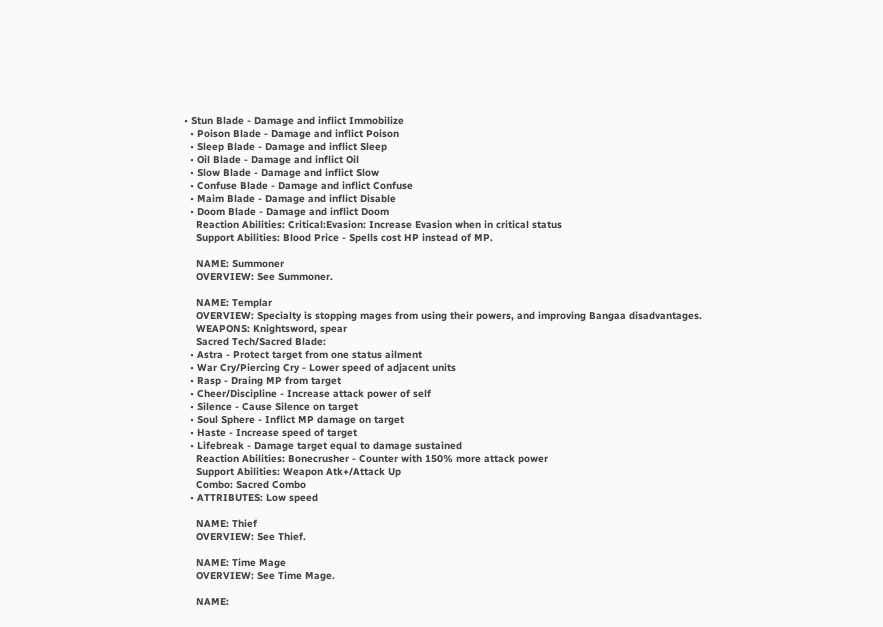• Stun Blade - Damage and inflict Immobilize
  • Poison Blade - Damage and inflict Poison
  • Sleep Blade - Damage and inflict Sleep
  • Oil Blade - Damage and inflict Oil
  • Slow Blade - Damage and inflict Slow
  • Confuse Blade - Damage and inflict Confuse
  • Maim Blade - Damage and inflict Disable
  • Doom Blade - Damage and inflict Doom
    Reaction Abilities: Critical:Evasion: Increase Evasion when in critical status
    Support Abilities: Blood Price - Spells cost HP instead of MP.

    NAME: Summoner
    OVERVIEW: See Summoner.

    NAME: Templar
    OVERVIEW: Specialty is stopping mages from using their powers, and improving Bangaa disadvantages.
    WEAPONS: Knightsword, spear
    Sacred Tech/Sacred Blade:
  • Astra - Protect target from one status ailment
  • War Cry/Piercing Cry - Lower speed of adjacent units
  • Rasp - Draing MP from target
  • Cheer/Discipline - Increase attack power of self
  • Silence - Cause Silence on target
  • Soul Sphere - Inflict MP damage on target
  • Haste - Increase speed of target
  • Lifebreak - Damage target equal to damage sustained
    Reaction Abilities: Bonecrusher - Counter with 150% more attack power
    Support Abilities: Weapon Atk+/Attack Up
    Combo: Sacred Combo
  • ATTRIBUTES: Low speed

    NAME: Thief
    OVERVIEW: See Thief.

    NAME: Time Mage
    OVERVIEW: See Time Mage.

    NAME: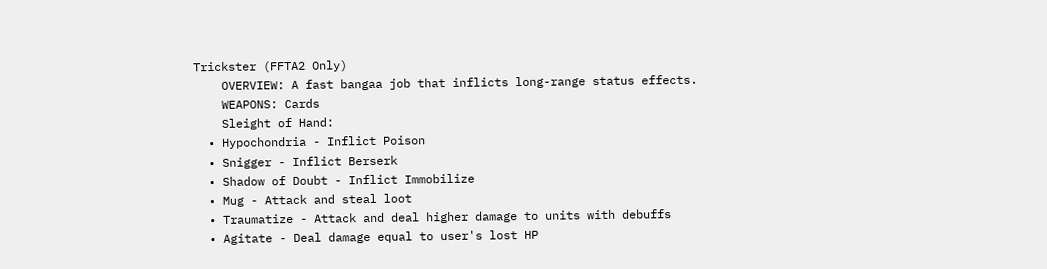Trickster (FFTA2 Only)
    OVERVIEW: A fast bangaa job that inflicts long-range status effects.
    WEAPONS: Cards
    Sleight of Hand:
  • Hypochondria - Inflict Poison
  • Snigger - Inflict Berserk
  • Shadow of Doubt - Inflict Immobilize
  • Mug - Attack and steal loot
  • Traumatize - Attack and deal higher damage to units with debuffs
  • Agitate - Deal damage equal to user's lost HP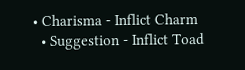• Charisma - Inflict Charm
  • Suggestion - Inflict Toad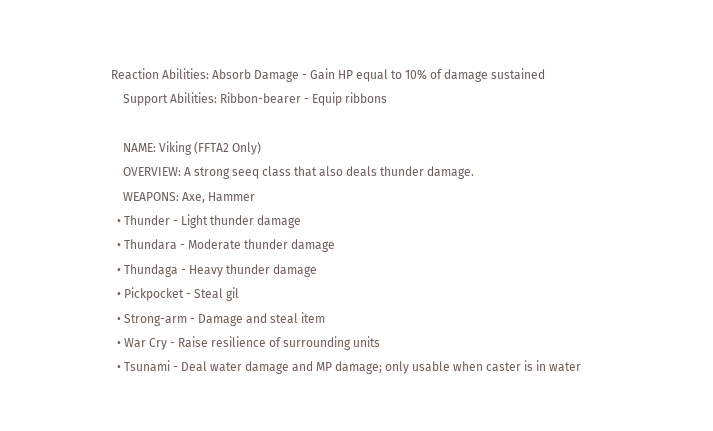Reaction Abilities: Absorb Damage - Gain HP equal to 10% of damage sustained
    Support Abilities: Ribbon-bearer - Equip ribbons

    NAME: Viking (FFTA2 Only)
    OVERVIEW: A strong seeq class that also deals thunder damage.
    WEAPONS: Axe, Hammer
  • Thunder - Light thunder damage
  • Thundara - Moderate thunder damage
  • Thundaga - Heavy thunder damage
  • Pickpocket - Steal gil
  • Strong-arm - Damage and steal item
  • War Cry - Raise resilience of surrounding units
  • Tsunami - Deal water damage and MP damage; only usable when caster is in water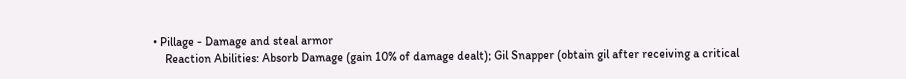• Pillage - Damage and steal armor
    Reaction Abilities: Absorb Damage (gain 10% of damage dealt); Gil Snapper (obtain gil after receiving a critical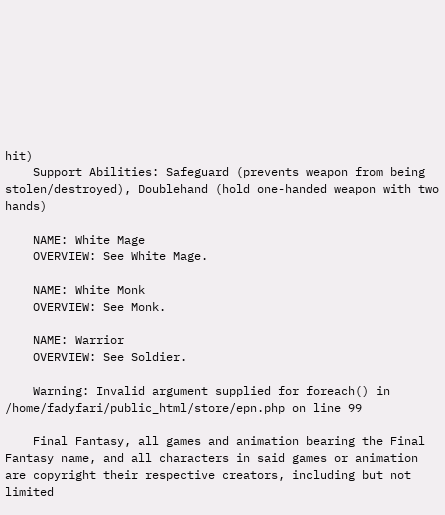hit)
    Support Abilities: Safeguard (prevents weapon from being stolen/destroyed), Doublehand (hold one-handed weapon with two hands)

    NAME: White Mage
    OVERVIEW: See White Mage.

    NAME: White Monk
    OVERVIEW: See Monk.

    NAME: Warrior
    OVERVIEW: See Soldier.

    Warning: Invalid argument supplied for foreach() in /home/fadyfari/public_html/store/epn.php on line 99

    Final Fantasy, all games and animation bearing the Final Fantasy name, and all characters in said games or animation are copyright their respective creators, including but not limited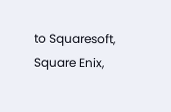to Squaresoft, Square Enix,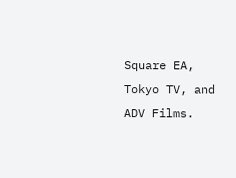Square EA, Tokyo TV, and ADV Films.